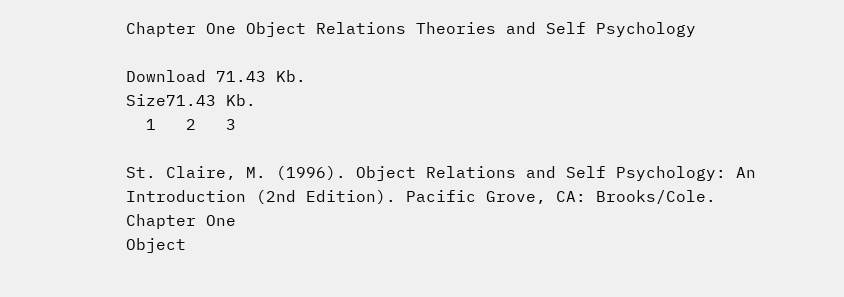Chapter One Object Relations Theories and Self Psychology

Download 71.43 Kb.
Size71.43 Kb.
  1   2   3

St. Claire, M. (1996). Object Relations and Self Psychology: An Introduction (2nd Edition). Pacific Grove, CA: Brooks/Cole.
Chapter One
Object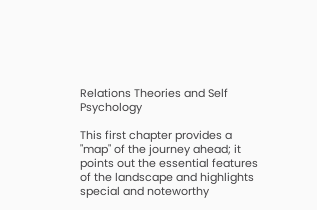Relations Theories and Self Psychology

This first chapter provides a "map" of the journey ahead; it points out the essential features of the landscape and highlights special and noteworthy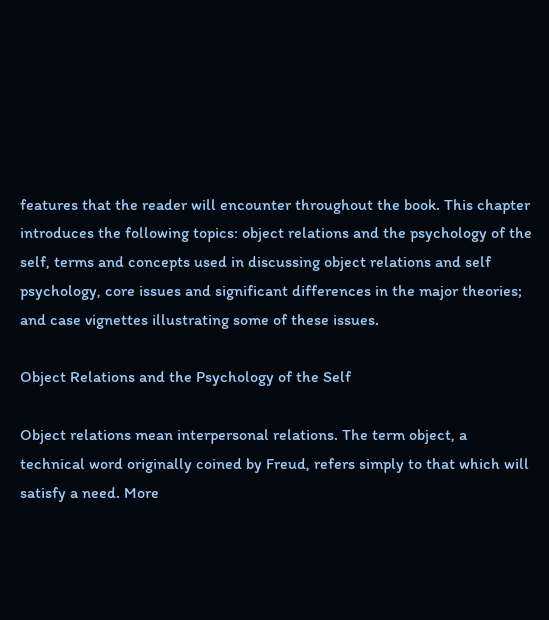features that the reader will encounter throughout the book. This chapter introduces the following topics: object relations and the psychology of the self, terms and concepts used in discussing object relations and self psychology, core issues and significant differences in the major theories; and case vignettes illustrating some of these issues.

Object Relations and the Psychology of the Self

Object relations mean interpersonal relations. The term object, a technical word originally coined by Freud, refers simply to that which will satisfy a need. More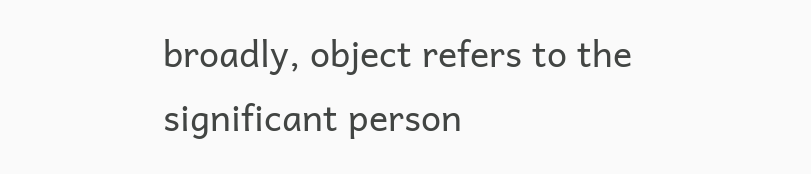broadly, object refers to the significant person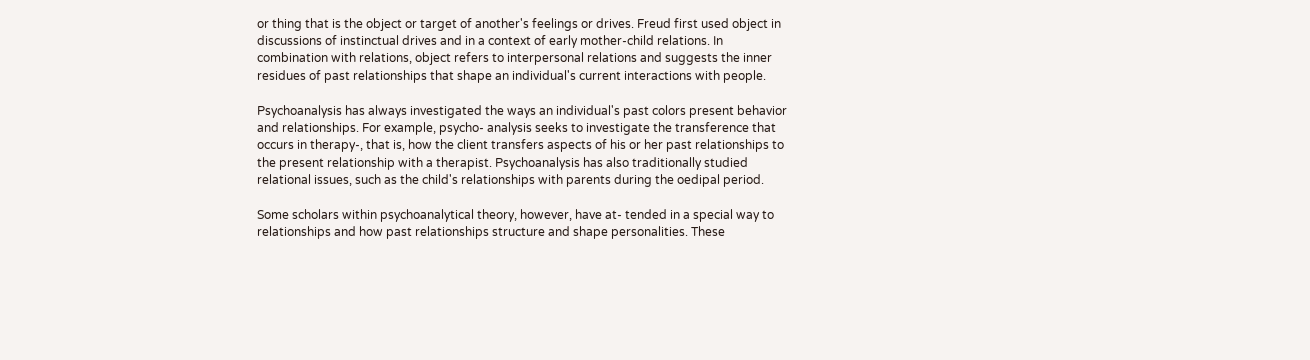or thing that is the object or target of another's feelings or drives. Freud first used object in discussions of instinctual drives and in a context of early mother-child relations. In combination with relations, object refers to interpersonal relations and suggests the inner residues of past relationships that shape an individual's current interactions with people.

Psychoanalysis has always investigated the ways an individual's past colors present behavior and relationships. For example, psycho- analysis seeks to investigate the transference that occurs in therapy-, that is, how the client transfers aspects of his or her past relationships to the present relationship with a therapist. Psychoanalysis has also traditionally studied relational issues, such as the child's relationships with parents during the oedipal period.

Some scholars within psychoanalytical theory, however, have at- tended in a special way to relationships and how past relationships structure and shape personalities. These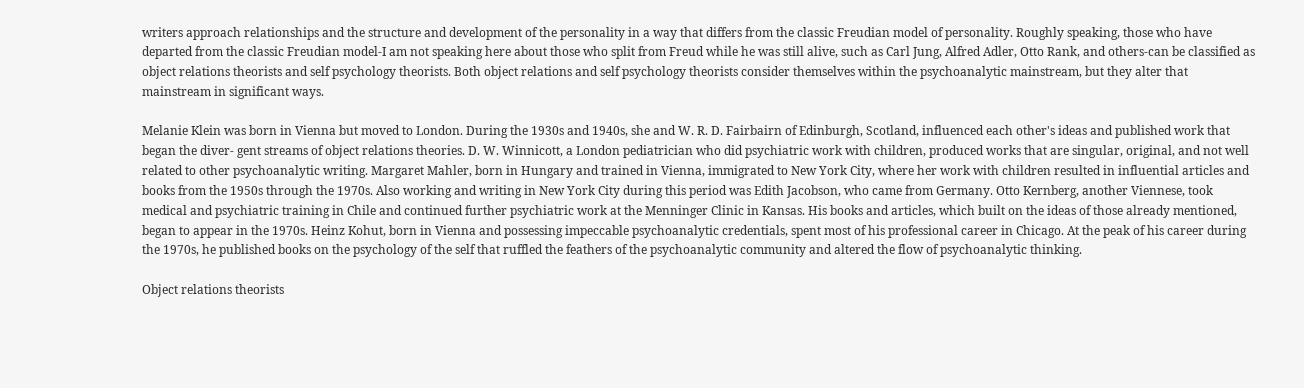writers approach relationships and the structure and development of the personality in a way that differs from the classic Freudian model of personality. Roughly speaking, those who have departed from the classic Freudian model-I am not speaking here about those who split from Freud while he was still alive, such as Carl Jung, Alfred Adler, Otto Rank, and others-can be classified as object relations theorists and self psychology theorists. Both object relations and self psychology theorists consider themselves within the psychoanalytic mainstream, but they alter that mainstream in significant ways.

Melanie Klein was born in Vienna but moved to London. During the 1930s and 1940s, she and W. R. D. Fairbairn of Edinburgh, Scotland, influenced each other's ideas and published work that began the diver- gent streams of object relations theories. D. W. Winnicott, a London pediatrician who did psychiatric work with children, produced works that are singular, original, and not well related to other psychoanalytic writing. Margaret Mahler, born in Hungary and trained in Vienna, immigrated to New York City, where her work with children resulted in influential articles and books from the 1950s through the 1970s. Also working and writing in New York City during this period was Edith Jacobson, who came from Germany. Otto Kernberg, another Viennese, took medical and psychiatric training in Chile and continued further psychiatric work at the Menninger Clinic in Kansas. His books and articles, which built on the ideas of those already mentioned, began to appear in the 1970s. Heinz Kohut, born in Vienna and possessing impeccable psychoanalytic credentials, spent most of his professional career in Chicago. At the peak of his career during the 1970s, he published books on the psychology of the self that ruffled the feathers of the psychoanalytic community and altered the flow of psychoanalytic thinking.

Object relations theorists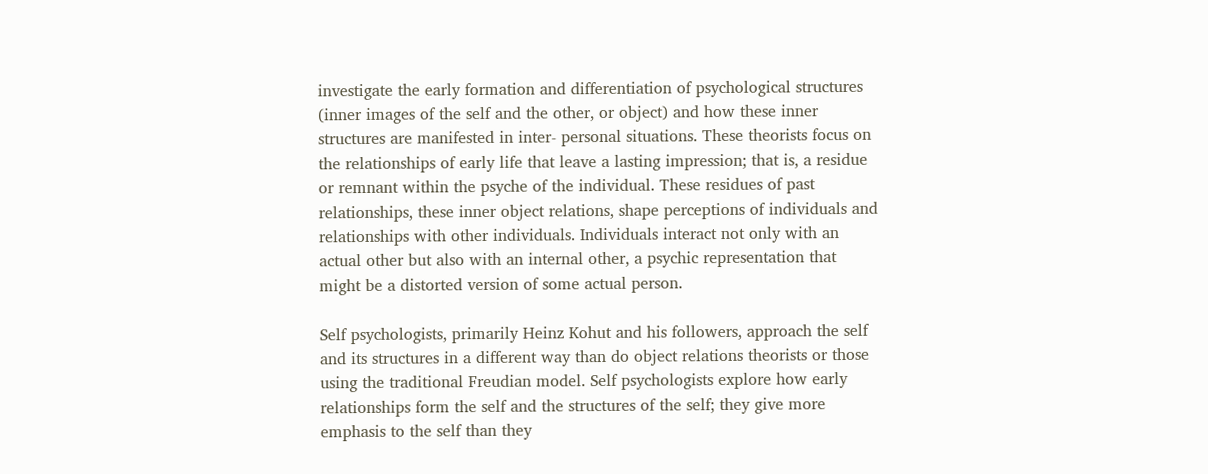investigate the early formation and differentiation of psychological structures (inner images of the self and the other, or object) and how these inner structures are manifested in inter- personal situations. These theorists focus on the relationships of early life that leave a lasting impression; that is, a residue or remnant within the psyche of the individual. These residues of past relationships, these inner object relations, shape perceptions of individuals and relationships with other individuals. Individuals interact not only with an actual other but also with an internal other, a psychic representation that might be a distorted version of some actual person.

Self psychologists, primarily Heinz Kohut and his followers, approach the self and its structures in a different way than do object relations theorists or those using the traditional Freudian model. Self psychologists explore how early relationships form the self and the structures of the self; they give more emphasis to the self than they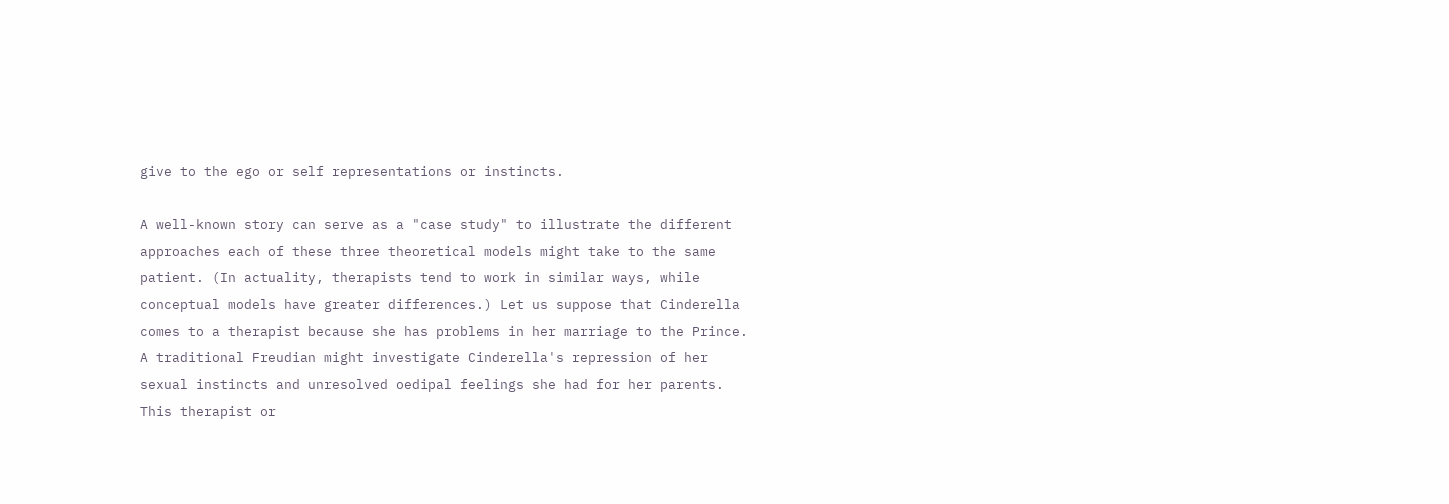give to the ego or self representations or instincts.

A well-known story can serve as a "case study" to illustrate the different approaches each of these three theoretical models might take to the same patient. (In actuality, therapists tend to work in similar ways, while conceptual models have greater differences.) Let us suppose that Cinderella comes to a therapist because she has problems in her marriage to the Prince. A traditional Freudian might investigate Cinderella's repression of her sexual instincts and unresolved oedipal feelings she had for her parents. This therapist or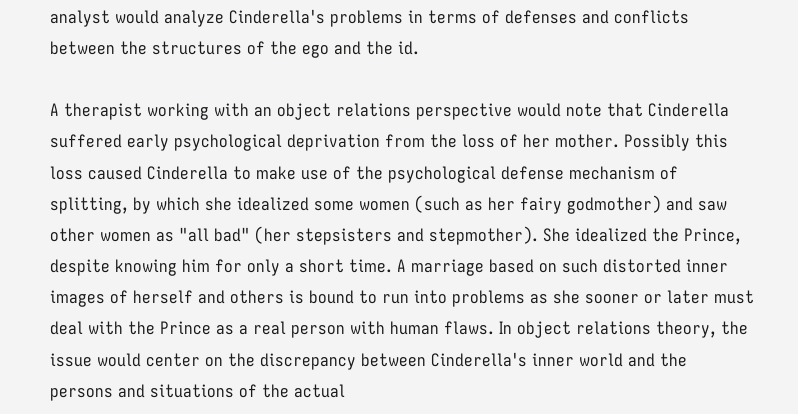analyst would analyze Cinderella's problems in terms of defenses and conflicts between the structures of the ego and the id.

A therapist working with an object relations perspective would note that Cinderella suffered early psychological deprivation from the loss of her mother. Possibly this loss caused Cinderella to make use of the psychological defense mechanism of splitting, by which she idealized some women (such as her fairy godmother) and saw other women as "all bad" (her stepsisters and stepmother). She idealized the Prince, despite knowing him for only a short time. A marriage based on such distorted inner images of herself and others is bound to run into problems as she sooner or later must deal with the Prince as a real person with human flaws. In object relations theory, the issue would center on the discrepancy between Cinderella's inner world and the persons and situations of the actual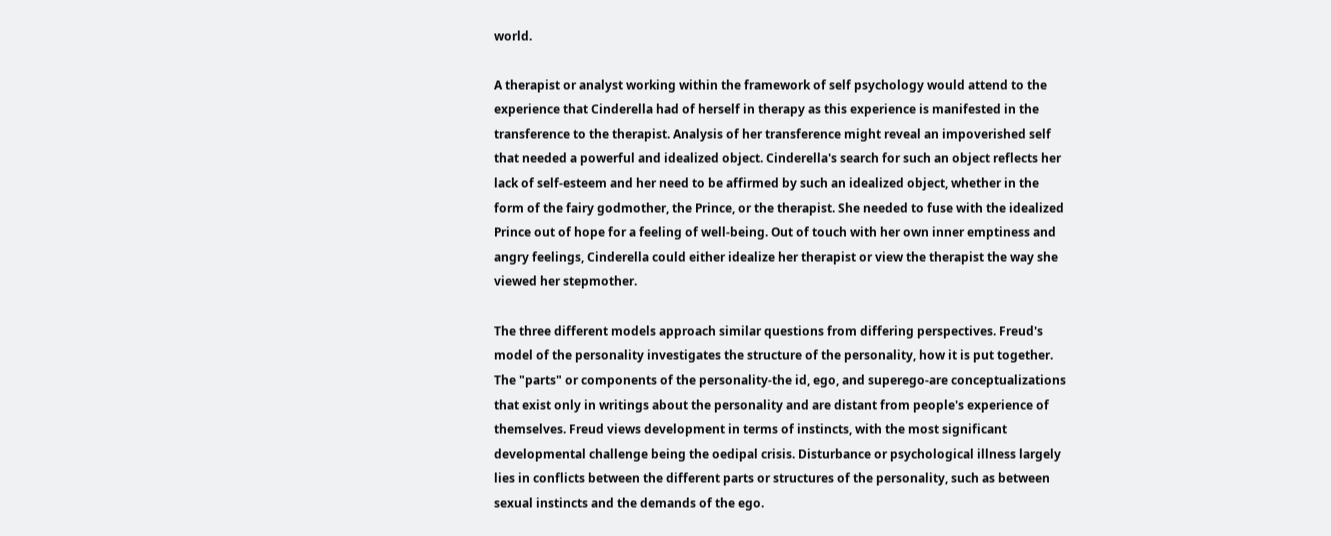world.

A therapist or analyst working within the framework of self psychology would attend to the experience that Cinderella had of herself in therapy as this experience is manifested in the transference to the therapist. Analysis of her transference might reveal an impoverished self that needed a powerful and idealized object. Cinderella's search for such an object reflects her lack of self-esteem and her need to be affirmed by such an idealized object, whether in the form of the fairy godmother, the Prince, or the therapist. She needed to fuse with the idealized Prince out of hope for a feeling of well-being. Out of touch with her own inner emptiness and angry feelings, Cinderella could either idealize her therapist or view the therapist the way she viewed her stepmother.

The three different models approach similar questions from differing perspectives. Freud's model of the personality investigates the structure of the personality, how it is put together. The "parts" or components of the personality-the id, ego, and superego-are conceptualizations that exist only in writings about the personality and are distant from people's experience of themselves. Freud views development in terms of instincts, with the most significant developmental challenge being the oedipal crisis. Disturbance or psychological illness largely lies in conflicts between the different parts or structures of the personality, such as between sexual instincts and the demands of the ego.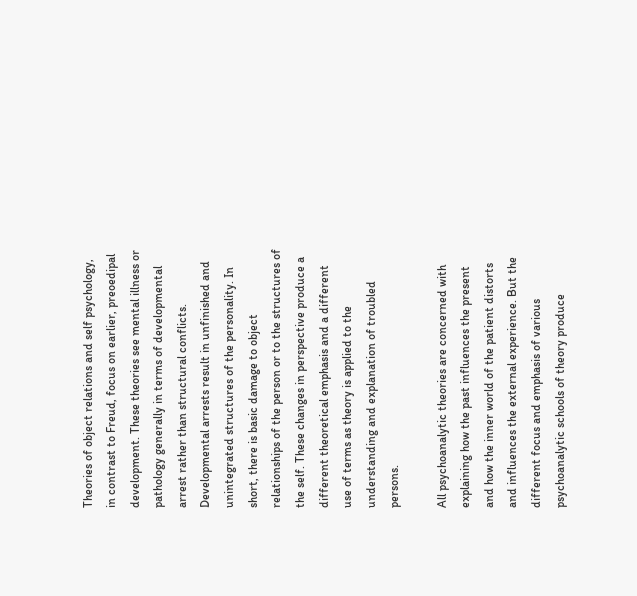Theories of object relations and self psychology, in contrast to Freud, focus on earlier, preoedipal development. These theories see mental illness or pathology generally in terms of developmental arrest rather than structural conflicts. Developmental arrests result in unfinished and unintegrated structures of the personality. In short, there is basic damage to object relationships of the person or to the structures of the self. These changes in perspective produce a different theoretical emphasis and a different use of terms as theory is applied to the understanding and explanation of troubled persons.

All psychoanalytic theories are concerned with explaining how the past influences the present and how the inner world of the patient distorts and influences the external experience. But the different focus and emphasis of various psychoanalytic schools of theory produce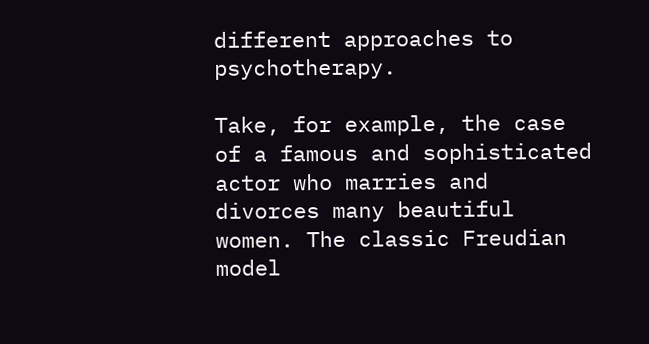different approaches to psychotherapy.

Take, for example, the case of a famous and sophisticated actor who marries and divorces many beautiful women. The classic Freudian model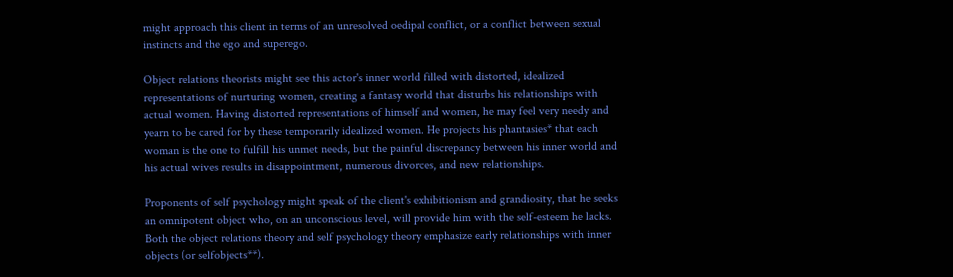might approach this client in terms of an unresolved oedipal conflict, or a conflict between sexual instincts and the ego and superego.

Object relations theorists might see this actor's inner world filled with distorted, idealized representations of nurturing women, creating a fantasy world that disturbs his relationships with actual women. Having distorted representations of himself and women, he may feel very needy and yearn to be cared for by these temporarily idealized women. He projects his phantasies* that each woman is the one to fulfill his unmet needs, but the painful discrepancy between his inner world and his actual wives results in disappointment, numerous divorces, and new relationships.

Proponents of self psychology might speak of the client's exhibitionism and grandiosity, that he seeks an omnipotent object who, on an unconscious level, will provide him with the self-esteem he lacks. Both the object relations theory and self psychology theory emphasize early relationships with inner objects (or selfobjects**).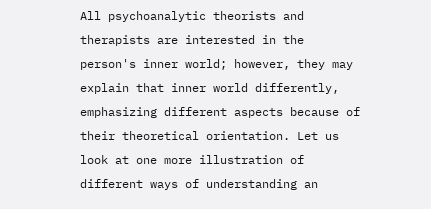All psychoanalytic theorists and therapists are interested in the person's inner world; however, they may explain that inner world differently, emphasizing different aspects because of their theoretical orientation. Let us look at one more illustration of different ways of understanding an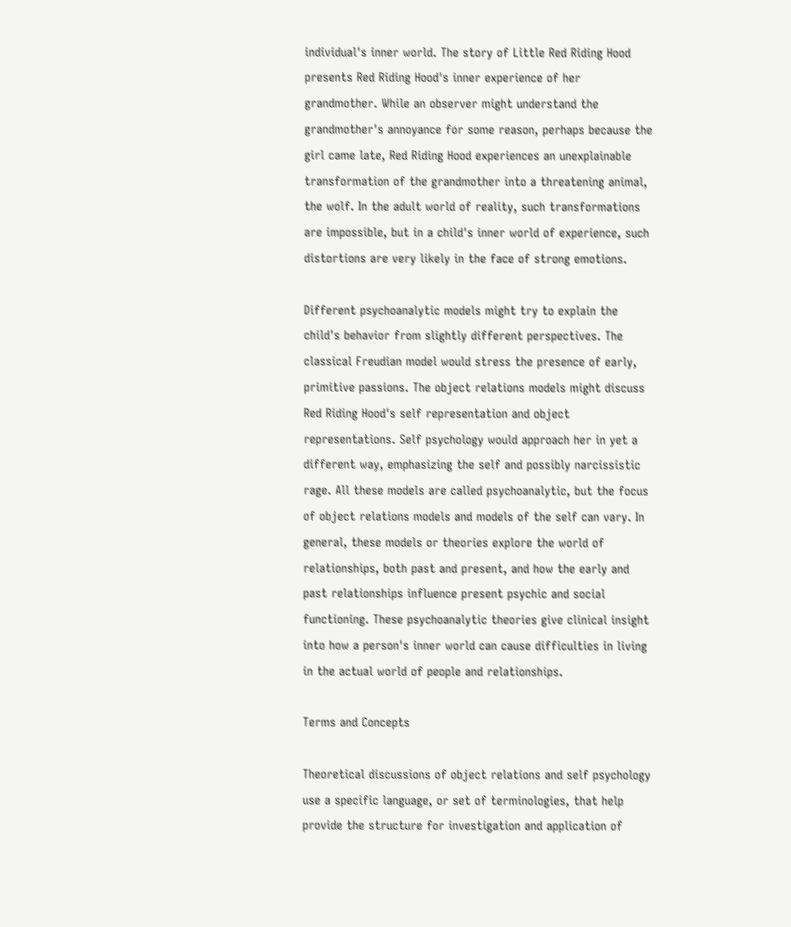individual's inner world. The story of Little Red Riding Hood presents Red Riding Hood's inner experience of her grandmother. While an observer might understand the grandmother's annoyance for some reason, perhaps because the girl came late, Red Riding Hood experiences an unexplainable transformation of the grandmother into a threatening animal, the wolf. In the adult world of reality, such transformations are impossible, but in a child's inner world of experience, such distortions are very likely in the face of strong emotions.

Different psychoanalytic models might try to explain the child's behavior from slightly different perspectives. The classical Freudian model would stress the presence of early, primitive passions. The object relations models might discuss Red Riding Hood's self representation and object representations. Self psychology would approach her in yet a different way, emphasizing the self and possibly narcissistic rage. All these models are called psychoanalytic, but the focus of object relations models and models of the self can vary. In general, these models or theories explore the world of relationships, both past and present, and how the early and past relationships influence present psychic and social functioning. These psychoanalytic theories give clinical insight into how a person's inner world can cause difficulties in living in the actual world of people and relationships.

Terms and Concepts

Theoretical discussions of object relations and self psychology use a specific language, or set of terminologies, that help provide the structure for investigation and application of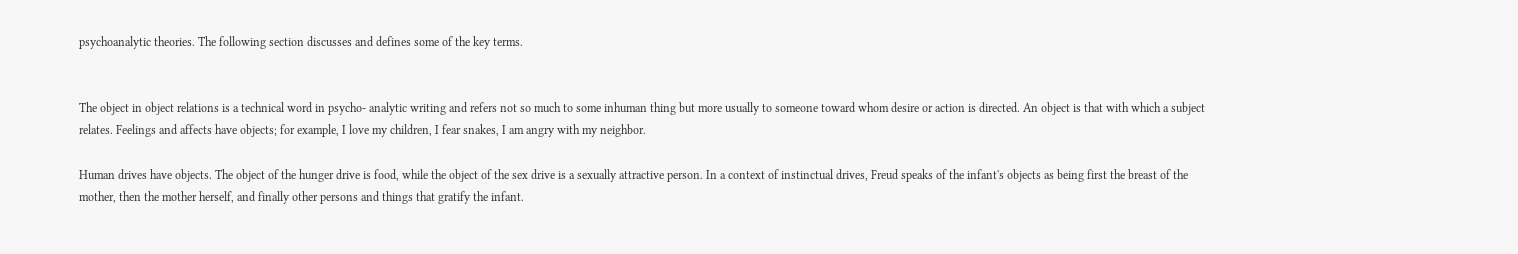psychoanalytic theories. The following section discusses and defines some of the key terms.


The object in object relations is a technical word in psycho- analytic writing and refers not so much to some inhuman thing but more usually to someone toward whom desire or action is directed. An object is that with which a subject relates. Feelings and affects have objects; for example, I love my children, I fear snakes, I am angry with my neighbor.

Human drives have objects. The object of the hunger drive is food, while the object of the sex drive is a sexually attractive person. In a context of instinctual drives, Freud speaks of the infant's objects as being first the breast of the mother, then the mother herself, and finally other persons and things that gratify the infant.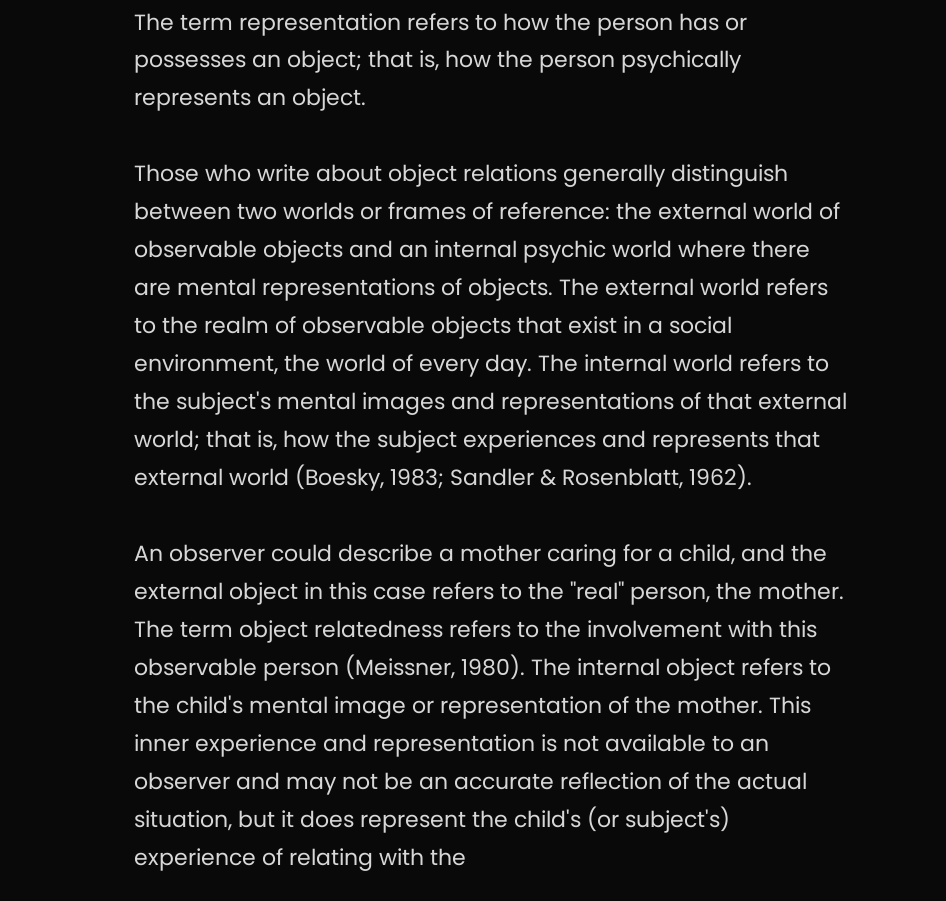The term representation refers to how the person has or possesses an object; that is, how the person psychically represents an object.

Those who write about object relations generally distinguish between two worlds or frames of reference: the external world of observable objects and an internal psychic world where there are mental representations of objects. The external world refers to the realm of observable objects that exist in a social environment, the world of every day. The internal world refers to the subject's mental images and representations of that external world; that is, how the subject experiences and represents that external world (Boesky, 1983; Sandler & Rosenblatt, 1962).

An observer could describe a mother caring for a child, and the external object in this case refers to the "real" person, the mother. The term object relatedness refers to the involvement with this observable person (Meissner, 1980). The internal object refers to the child's mental image or representation of the mother. This inner experience and representation is not available to an observer and may not be an accurate reflection of the actual situation, but it does represent the child's (or subject's) experience of relating with the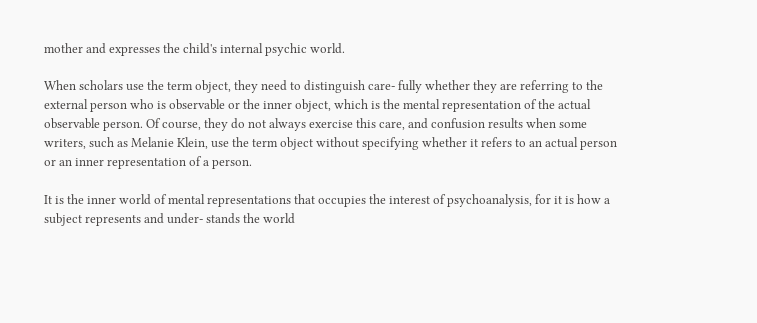mother and expresses the child's internal psychic world.

When scholars use the term object, they need to distinguish care- fully whether they are referring to the external person who is observable or the inner object, which is the mental representation of the actual observable person. Of course, they do not always exercise this care, and confusion results when some writers, such as Melanie Klein, use the term object without specifying whether it refers to an actual person or an inner representation of a person.

It is the inner world of mental representations that occupies the interest of psychoanalysis, for it is how a subject represents and under- stands the world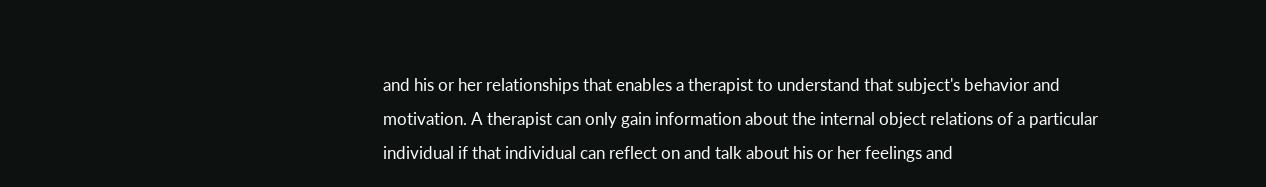and his or her relationships that enables a therapist to understand that subject's behavior and motivation. A therapist can only gain information about the internal object relations of a particular individual if that individual can reflect on and talk about his or her feelings and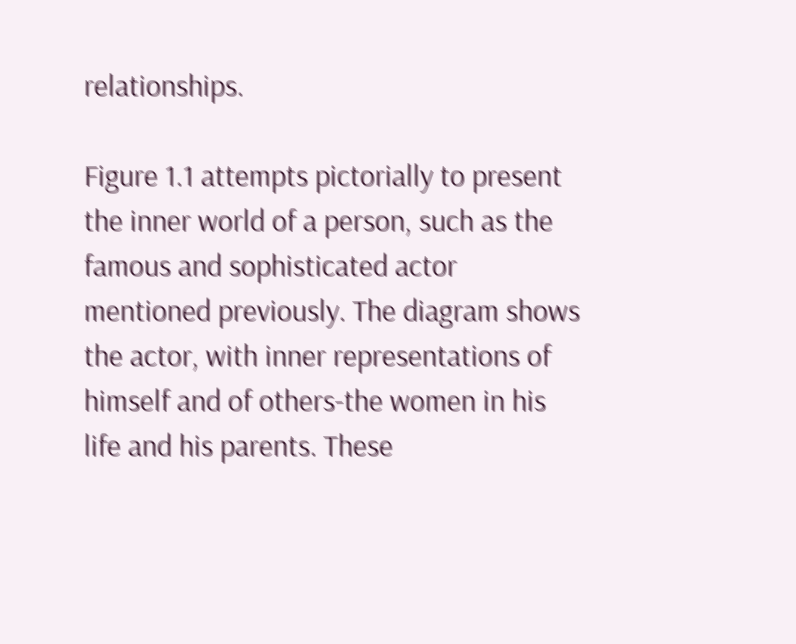relationships.

Figure 1.1 attempts pictorially to present the inner world of a person, such as the famous and sophisticated actor mentioned previously. The diagram shows the actor, with inner representations of himself and of others-the women in his life and his parents. These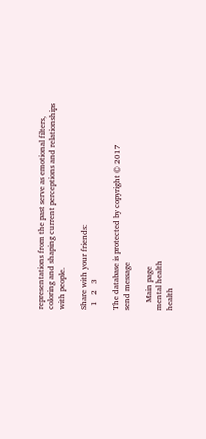representations from the past serve as emotional filters, coloring and shaping current perceptions and relationships with people.

Share with your friends:
  1   2   3

The database is protected by copyright © 2017
send message

    Main page
mental health
health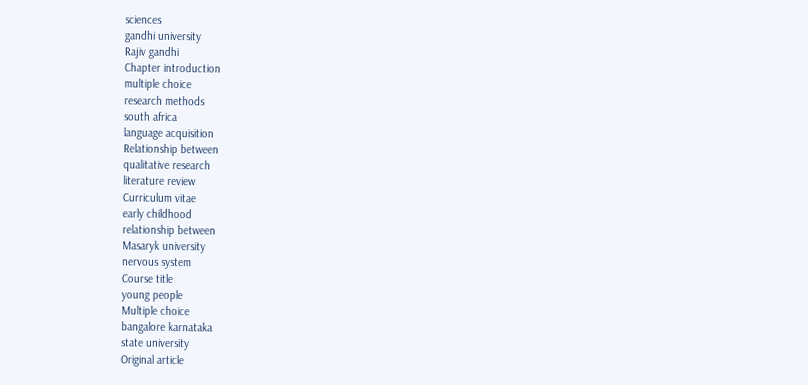sciences
gandhi university
Rajiv gandhi
Chapter introduction
multiple choice
research methods
south africa
language acquisition
Relationship between
qualitative research
literature review
Curriculum vitae
early childhood
relationship between
Masaryk university
nervous system
Course title
young people
Multiple choice
bangalore karnataka
state university
Original article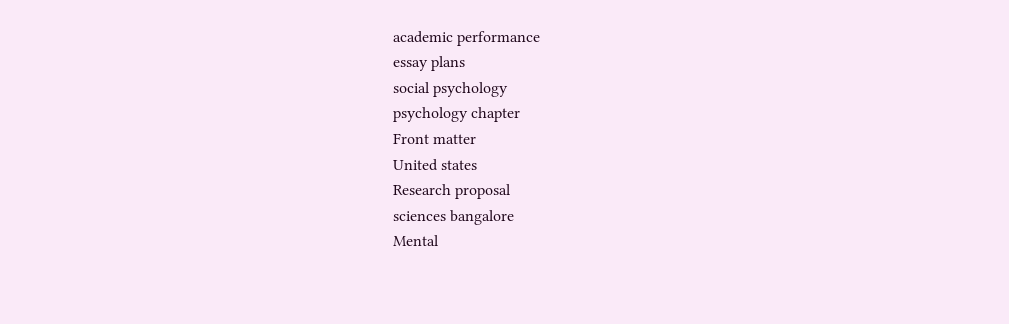academic performance
essay plans
social psychology
psychology chapter
Front matter
United states
Research proposal
sciences bangalore
Mental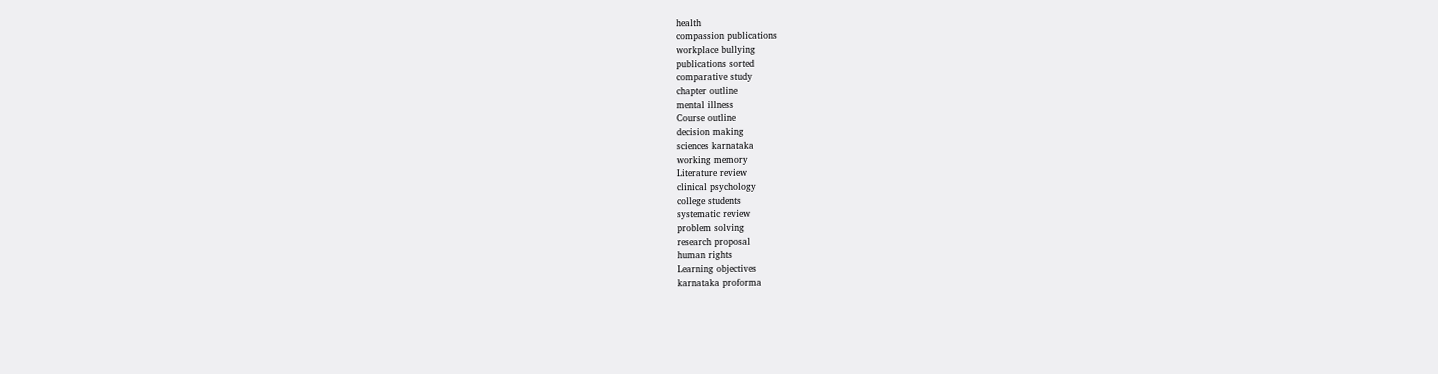health
compassion publications
workplace bullying
publications sorted
comparative study
chapter outline
mental illness
Course outline
decision making
sciences karnataka
working memory
Literature review
clinical psychology
college students
systematic review
problem solving
research proposal
human rights
Learning objectives
karnataka proforma